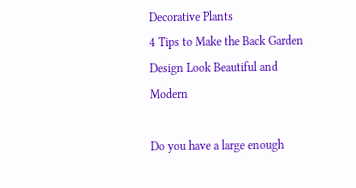Decorative Plants
4 Tips to Make the Back Garden Design Look Beautiful and Modern

Do you have a large enough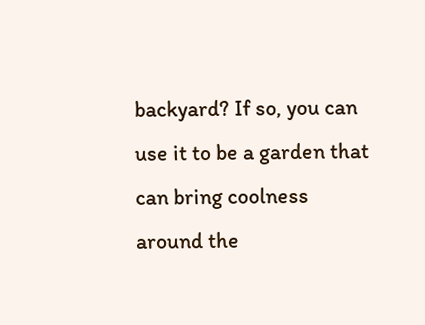backyard? If so, you can use it to be a garden that can bring coolness around the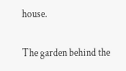house.

The garden behind the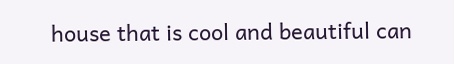house that is cool and beautiful can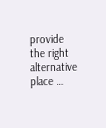provide the right alternative place …